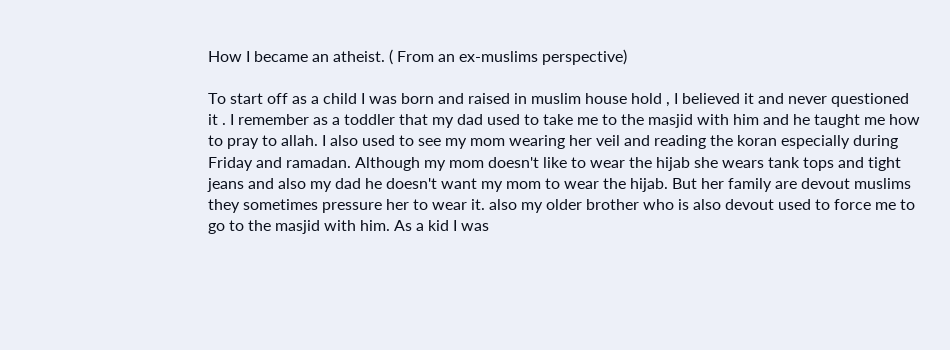How I became an atheist. ( From an ex-muslims perspective)

To start off as a child I was born and raised in muslim house hold , I believed it and never questioned it . I remember as a toddler that my dad used to take me to the masjid with him and he taught me how to pray to allah. I also used to see my mom wearing her veil and reading the koran especially during Friday and ramadan. Although my mom doesn't like to wear the hijab she wears tank tops and tight jeans and also my dad he doesn't want my mom to wear the hijab. But her family are devout muslims they sometimes pressure her to wear it. also my older brother who is also devout used to force me to go to the masjid with him. As a kid I was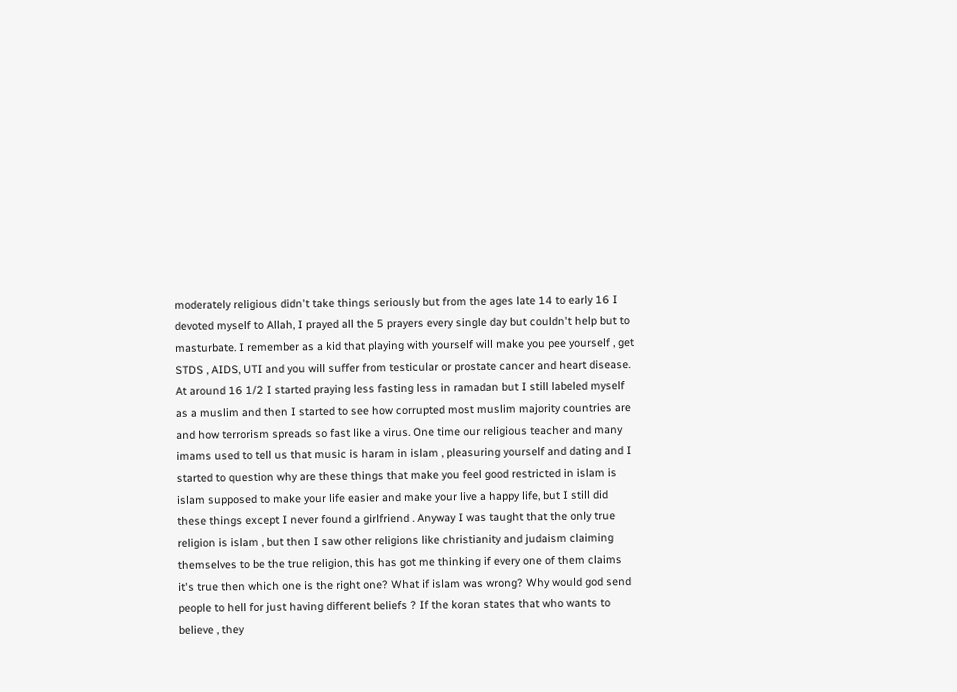moderately religious didn't take things seriously but from the ages late 14 to early 16 I devoted myself to Allah, I prayed all the 5 prayers every single day but couldn't help but to masturbate. I remember as a kid that playing with yourself will make you pee yourself , get STDS , AIDS, UTI and you will suffer from testicular or prostate cancer and heart disease. At around 16 1/2 I started praying less fasting less in ramadan but I still labeled myself as a muslim and then I started to see how corrupted most muslim majority countries are and how terrorism spreads so fast like a virus. One time our religious teacher and many imams used to tell us that music is haram in islam , pleasuring yourself and dating and I started to question why are these things that make you feel good restricted in islam is islam supposed to make your life easier and make your live a happy life, but I still did these things except I never found a girlfriend . Anyway I was taught that the only true religion is islam , but then I saw other religions like christianity and judaism claiming themselves to be the true religion, this has got me thinking if every one of them claims it's true then which one is the right one? What if islam was wrong? Why would god send people to hell for just having different beliefs ? If the koran states that who wants to believe , they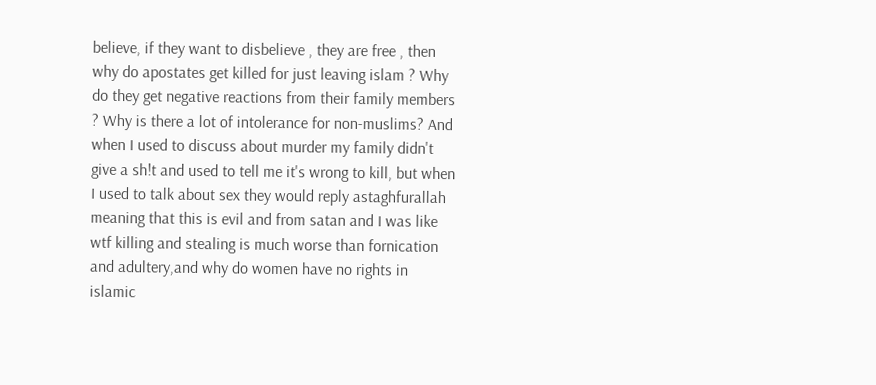believe, if they want to disbelieve , they are free , then why do apostates get killed for just leaving islam ? Why do they get negative reactions from their family members ? Why is there a lot of intolerance for non-muslims? And when I used to discuss about murder my family didn't give a sh!t and used to tell me it's wrong to kill, but when I used to talk about sex they would reply astaghfurallah meaning that this is evil and from satan and I was like wtf killing and stealing is much worse than fornication and adultery,and why do women have no rights in islamic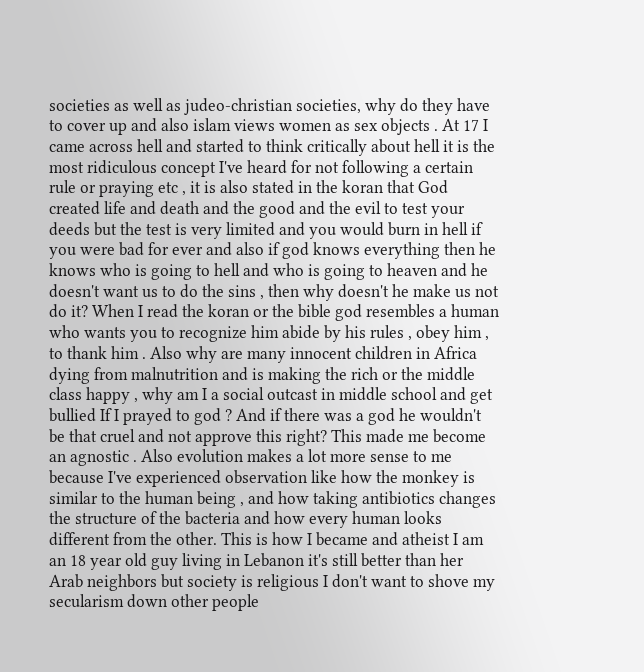societies as well as judeo-christian societies, why do they have to cover up and also islam views women as sex objects . At 17 I came across hell and started to think critically about hell it is the most ridiculous concept I've heard for not following a certain rule or praying etc , it is also stated in the koran that God created life and death and the good and the evil to test your deeds but the test is very limited and you would burn in hell if you were bad for ever and also if god knows everything then he knows who is going to hell and who is going to heaven and he doesn't want us to do the sins , then why doesn't he make us not do it? When I read the koran or the bible god resembles a human who wants you to recognize him abide by his rules , obey him , to thank him . Also why are many innocent children in Africa dying from malnutrition and is making the rich or the middle class happy , why am I a social outcast in middle school and get bullied If I prayed to god ? And if there was a god he wouldn't be that cruel and not approve this right? This made me become an agnostic . Also evolution makes a lot more sense to me because I've experienced observation like how the monkey is similar to the human being , and how taking antibiotics changes the structure of the bacteria and how every human looks different from the other. This is how I became and atheist I am an 18 year old guy living in Lebanon it's still better than her Arab neighbors but society is religious I don't want to shove my secularism down other people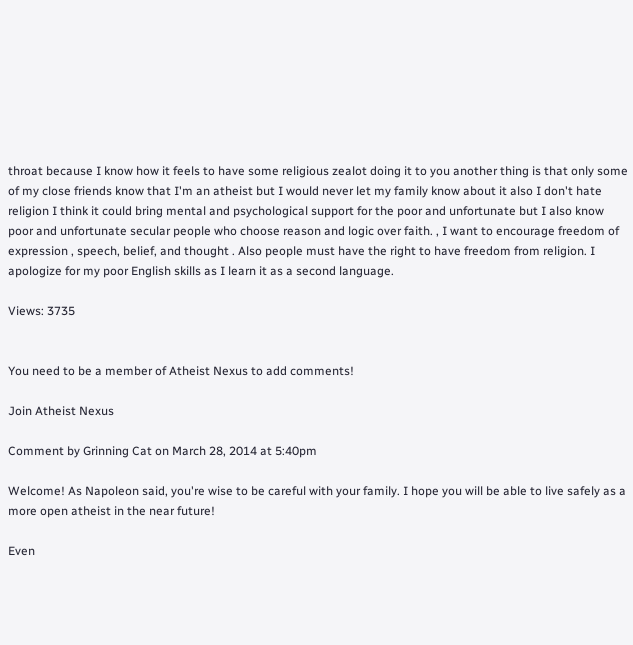throat because I know how it feels to have some religious zealot doing it to you another thing is that only some of my close friends know that I'm an atheist but I would never let my family know about it also I don't hate religion I think it could bring mental and psychological support for the poor and unfortunate but I also know poor and unfortunate secular people who choose reason and logic over faith. , I want to encourage freedom of expression , speech, belief, and thought . Also people must have the right to have freedom from religion. I apologize for my poor English skills as I learn it as a second language.

Views: 3735


You need to be a member of Atheist Nexus to add comments!

Join Atheist Nexus

Comment by Grinning Cat on March 28, 2014 at 5:40pm

Welcome! As Napoleon said, you're wise to be careful with your family. I hope you will be able to live safely as a more open atheist in the near future!

Even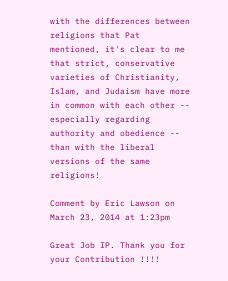with the differences between religions that Pat mentioned, it's clear to me that strict, conservative varieties of Christianity, Islam, and Judaism have more in common with each other -- especially regarding authority and obedience -- than with the liberal versions of the same religions!

Comment by Eric Lawson on March 23, 2014 at 1:23pm

Great Job IP. Thank you for your Contribution !!!!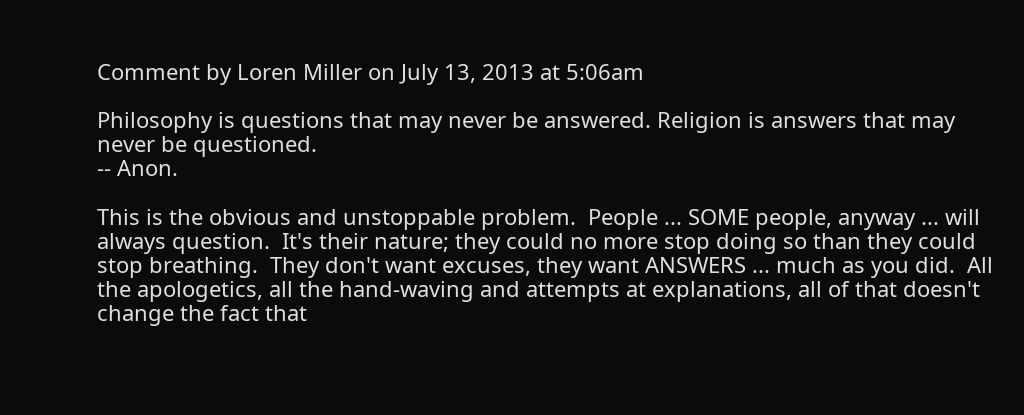Comment by Loren Miller on July 13, 2013 at 5:06am

Philosophy is questions that may never be answered. Religion is answers that may never be questioned.
-- Anon.

This is the obvious and unstoppable problem.  People ... SOME people, anyway ... will always question.  It's their nature; they could no more stop doing so than they could stop breathing.  They don't want excuses, they want ANSWERS ... much as you did.  All the apologetics, all the hand-waving and attempts at explanations, all of that doesn't change the fact that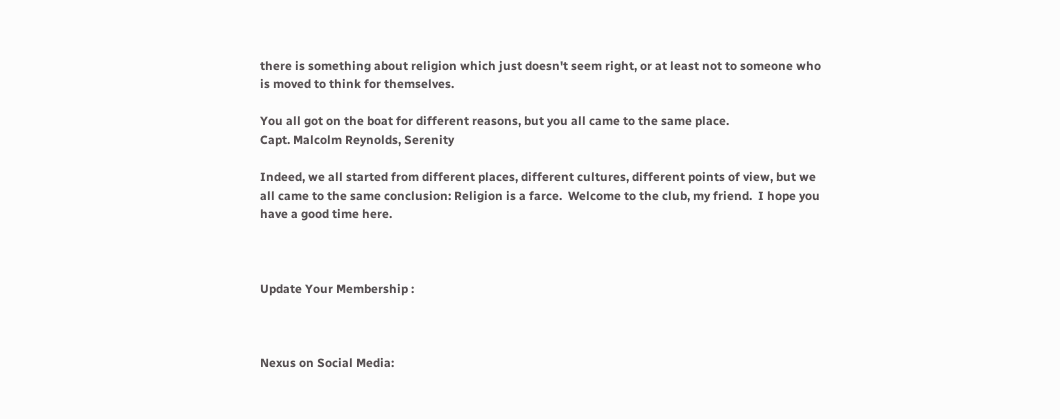there is something about religion which just doesn't seem right, or at least not to someone who is moved to think for themselves.

You all got on the boat for different reasons, but you all came to the same place.
Capt. Malcolm Reynolds, Serenity

Indeed, we all started from different places, different cultures, different points of view, but we all came to the same conclusion: Religion is a farce.  Welcome to the club, my friend.  I hope you have a good time here.



Update Your Membership :



Nexus on Social Media: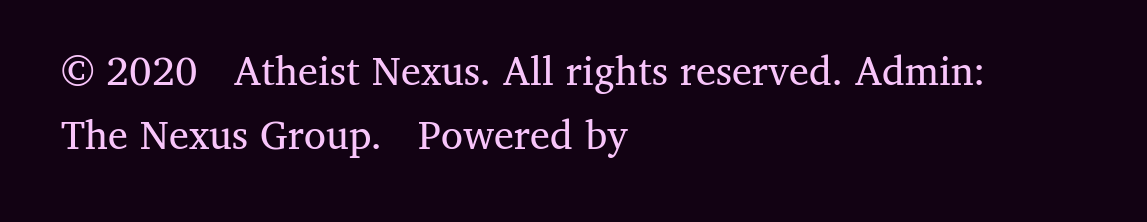© 2020   Atheist Nexus. All rights reserved. Admin: The Nexus Group.   Powered by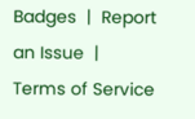Badges  |  Report an Issue  |  Terms of Service